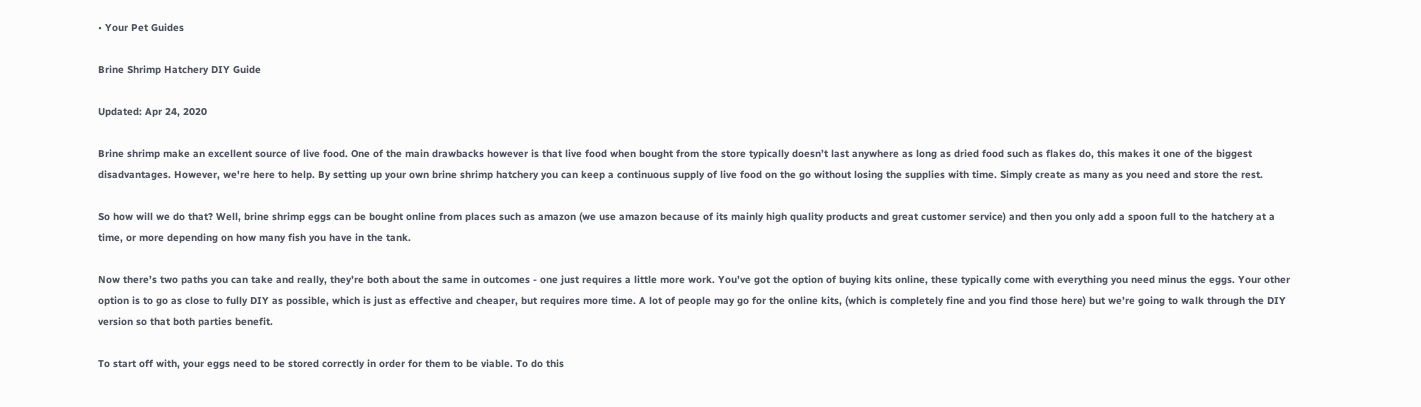• Your Pet Guides

Brine Shrimp Hatchery DIY Guide

Updated: Apr 24, 2020

Brine shrimp make an excellent source of live food. One of the main drawbacks however is that live food when bought from the store typically doesn’t last anywhere as long as dried food such as flakes do, this makes it one of the biggest disadvantages. However, we're here to help. By setting up your own brine shrimp hatchery you can keep a continuous supply of live food on the go without losing the supplies with time. Simply create as many as you need and store the rest.

So how will we do that? Well, brine shrimp eggs can be bought online from places such as amazon (we use amazon because of its mainly high quality products and great customer service) and then you only add a spoon full to the hatchery at a time, or more depending on how many fish you have in the tank.

Now there’s two paths you can take and really, they’re both about the same in outcomes - one just requires a little more work. You’ve got the option of buying kits online, these typically come with everything you need minus the eggs. Your other option is to go as close to fully DIY as possible, which is just as effective and cheaper, but requires more time. A lot of people may go for the online kits, (which is completely fine and you find those here) but we’re going to walk through the DIY version so that both parties benefit.

To start off with, your eggs need to be stored correctly in order for them to be viable. To do this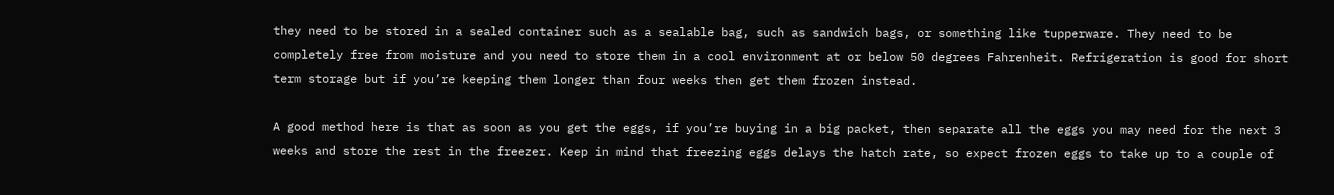they need to be stored in a sealed container such as a sealable bag, such as sandwich bags, or something like tupperware. They need to be completely free from moisture and you need to store them in a cool environment at or below 50 degrees Fahrenheit. Refrigeration is good for short term storage but if you’re keeping them longer than four weeks then get them frozen instead.

A good method here is that as soon as you get the eggs, if you’re buying in a big packet, then separate all the eggs you may need for the next 3 weeks and store the rest in the freezer. Keep in mind that freezing eggs delays the hatch rate, so expect frozen eggs to take up to a couple of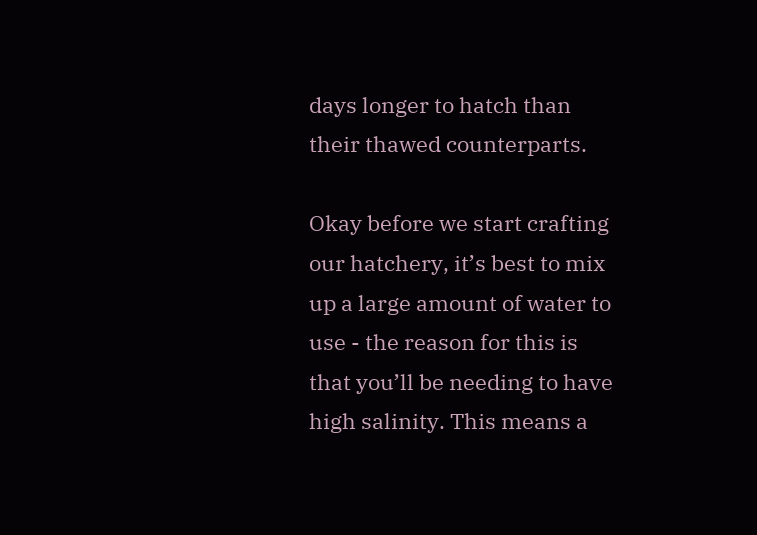days longer to hatch than their thawed counterparts.

Okay before we start crafting our hatchery, it’s best to mix up a large amount of water to use - the reason for this is that you’ll be needing to have high salinity. This means a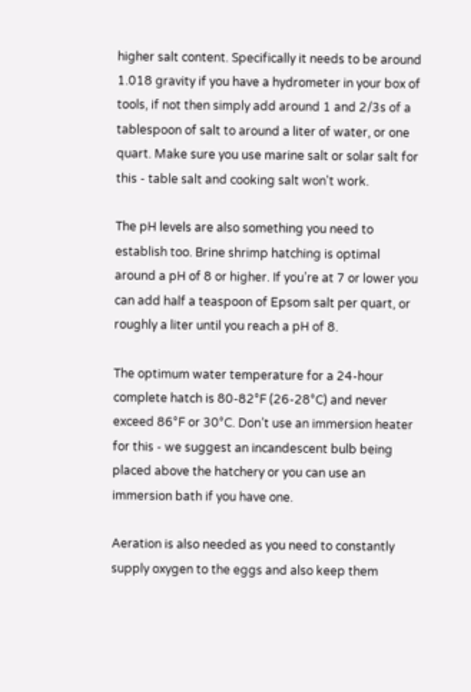higher salt content. Specifically it needs to be around 1.018 gravity if you have a hydrometer in your box of tools, if not then simply add around 1 and 2/3s of a tablespoon of salt to around a liter of water, or one quart. Make sure you use marine salt or solar salt for this - table salt and cooking salt won't work.

The pH levels are also something you need to establish too. Brine shrimp hatching is optimal around a pH of 8 or higher. If you’re at 7 or lower you can add half a teaspoon of Epsom salt per quart, or roughly a liter until you reach a pH of 8.

The optimum water temperature for a 24-hour complete hatch is 80-82°F (26-28°C) and never exceed 86°F or 30°C. Don’t use an immersion heater for this - we suggest an incandescent bulb being placed above the hatchery or you can use an immersion bath if you have one.

Aeration is also needed as you need to constantly supply oxygen to the eggs and also keep them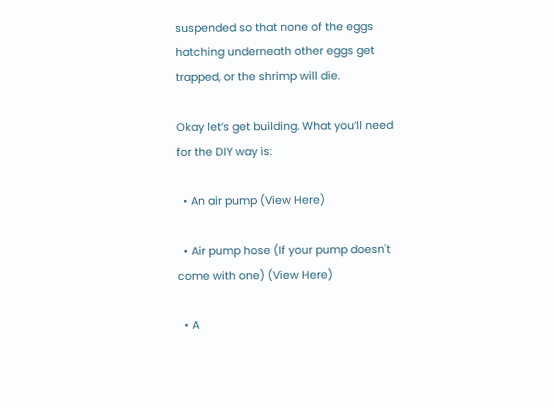suspended so that none of the eggs hatching underneath other eggs get trapped, or the shrimp will die.

Okay let’s get building. What you’ll need for the DIY way is:

  • An air pump (View Here)

  • Air pump hose (If your pump doesn't come with one) (View Here)

  • A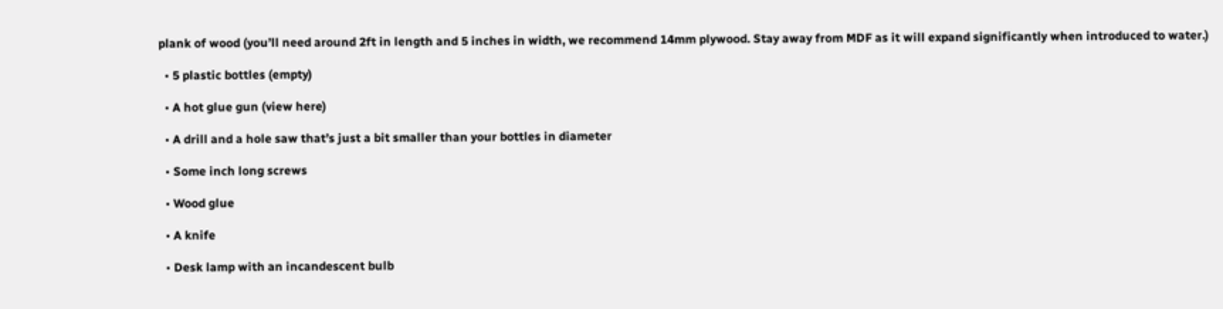plank of wood (you’ll need around 2ft in length and 5 inches in width, we recommend 14mm plywood. Stay away from MDF as it will expand significantly when introduced to water.)

  • 5 plastic bottles (empty)

  • A hot glue gun (view here)

  • A drill and a hole saw that’s just a bit smaller than your bottles in diameter

  • Some inch long screws

  • Wood glue

  • A knife

  • Desk lamp with an incandescent bulb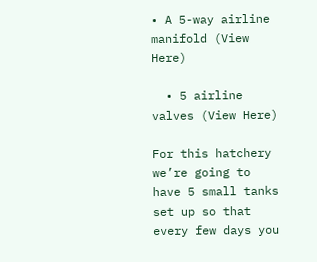• A 5-way airline manifold (View Here)

  • 5 airline valves (View Here)

For this hatchery we’re going to have 5 small tanks set up so that every few days you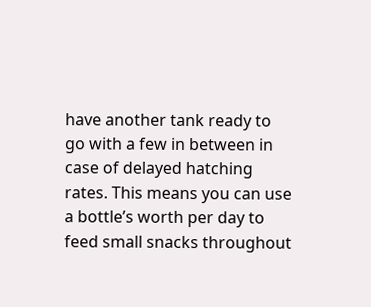have another tank ready to go with a few in between in case of delayed hatching rates. This means you can use a bottle’s worth per day to feed small snacks throughout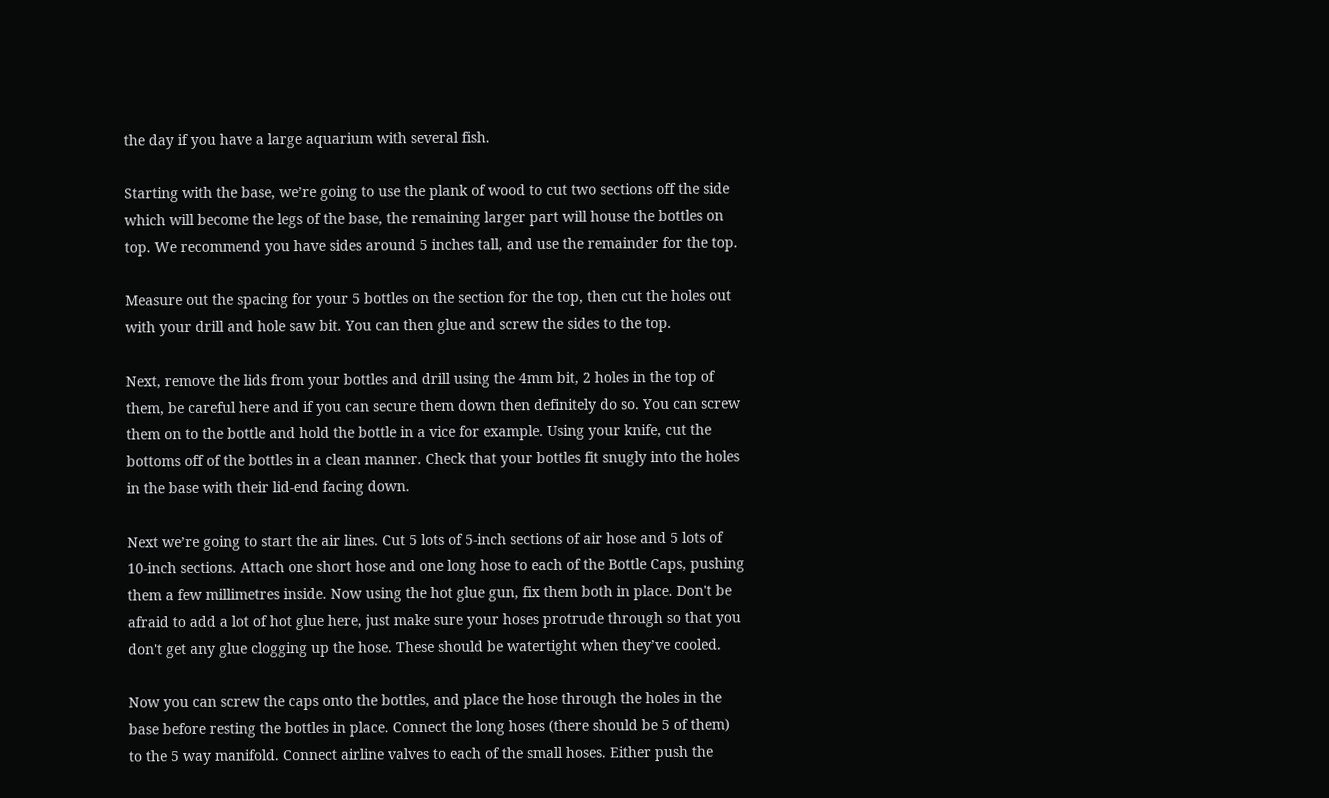the day if you have a large aquarium with several fish.

Starting with the base, we’re going to use the plank of wood to cut two sections off the side which will become the legs of the base, the remaining larger part will house the bottles on top. We recommend you have sides around 5 inches tall, and use the remainder for the top.

Measure out the spacing for your 5 bottles on the section for the top, then cut the holes out with your drill and hole saw bit. You can then glue and screw the sides to the top.

Next, remove the lids from your bottles and drill using the 4mm bit, 2 holes in the top of them, be careful here and if you can secure them down then definitely do so. You can screw them on to the bottle and hold the bottle in a vice for example. Using your knife, cut the bottoms off of the bottles in a clean manner. Check that your bottles fit snugly into the holes in the base with their lid-end facing down.

Next we’re going to start the air lines. Cut 5 lots of 5-inch sections of air hose and 5 lots of 10-inch sections. Attach one short hose and one long hose to each of the Bottle Caps, pushing them a few millimetres inside. Now using the hot glue gun, fix them both in place. Don't be afraid to add a lot of hot glue here, just make sure your hoses protrude through so that you don't get any glue clogging up the hose. These should be watertight when they’ve cooled.

Now you can screw the caps onto the bottles, and place the hose through the holes in the base before resting the bottles in place. Connect the long hoses (there should be 5 of them) to the 5 way manifold. Connect airline valves to each of the small hoses. Either push the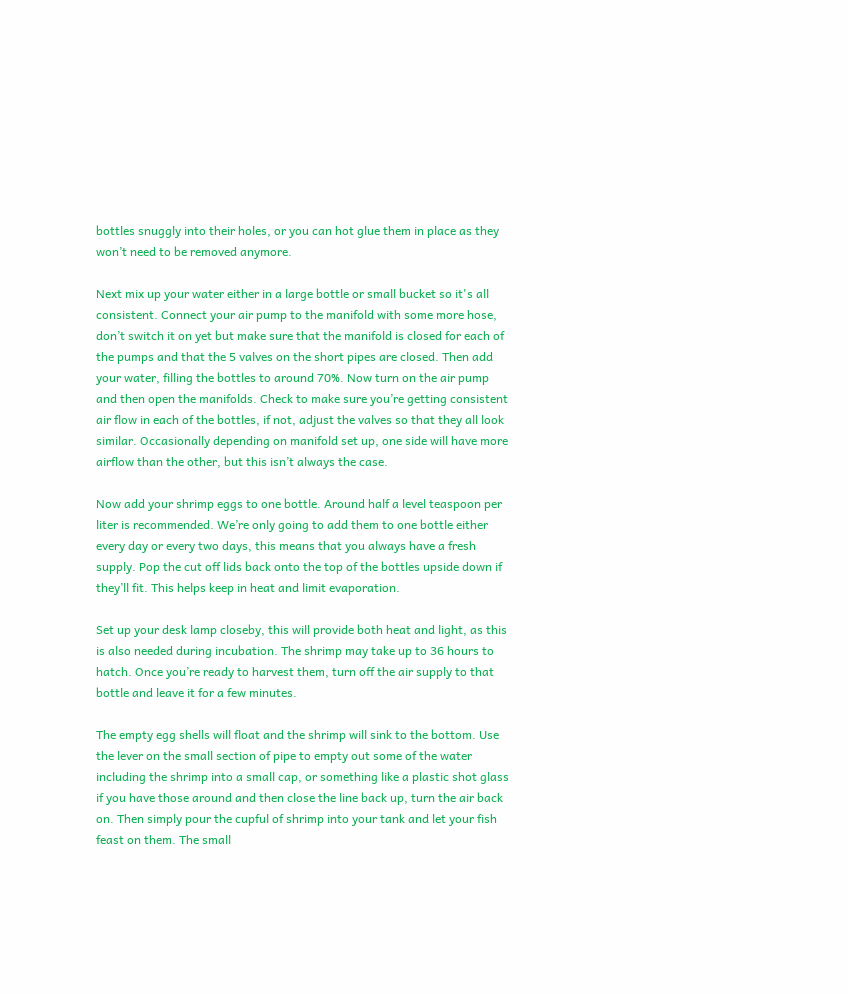bottles snuggly into their holes, or you can hot glue them in place as they won’t need to be removed anymore.

Next mix up your water either in a large bottle or small bucket so it's all consistent. Connect your air pump to the manifold with some more hose, don’t switch it on yet but make sure that the manifold is closed for each of the pumps and that the 5 valves on the short pipes are closed. Then add your water, filling the bottles to around 70%. Now turn on the air pump and then open the manifolds. Check to make sure you’re getting consistent air flow in each of the bottles, if not, adjust the valves so that they all look similar. Occasionally depending on manifold set up, one side will have more airflow than the other, but this isn’t always the case.

Now add your shrimp eggs to one bottle. Around half a level teaspoon per liter is recommended. We’re only going to add them to one bottle either every day or every two days, this means that you always have a fresh supply. Pop the cut off lids back onto the top of the bottles upside down if they’ll fit. This helps keep in heat and limit evaporation.

Set up your desk lamp closeby, this will provide both heat and light, as this is also needed during incubation. The shrimp may take up to 36 hours to hatch. Once you’re ready to harvest them, turn off the air supply to that bottle and leave it for a few minutes.

The empty egg shells will float and the shrimp will sink to the bottom. Use the lever on the small section of pipe to empty out some of the water including the shrimp into a small cap, or something like a plastic shot glass if you have those around and then close the line back up, turn the air back on. Then simply pour the cupful of shrimp into your tank and let your fish feast on them. The small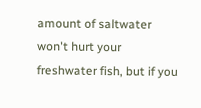amount of saltwater won't hurt your freshwater fish, but if you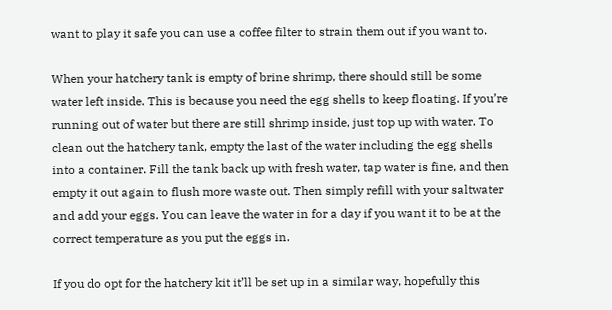want to play it safe you can use a coffee filter to strain them out if you want to.

When your hatchery tank is empty of brine shrimp, there should still be some water left inside. This is because you need the egg shells to keep floating. If you’re running out of water but there are still shrimp inside, just top up with water. To clean out the hatchery tank, empty the last of the water including the egg shells into a container. Fill the tank back up with fresh water, tap water is fine, and then empty it out again to flush more waste out. Then simply refill with your saltwater and add your eggs. You can leave the water in for a day if you want it to be at the correct temperature as you put the eggs in.

If you do opt for the hatchery kit it’ll be set up in a similar way, hopefully this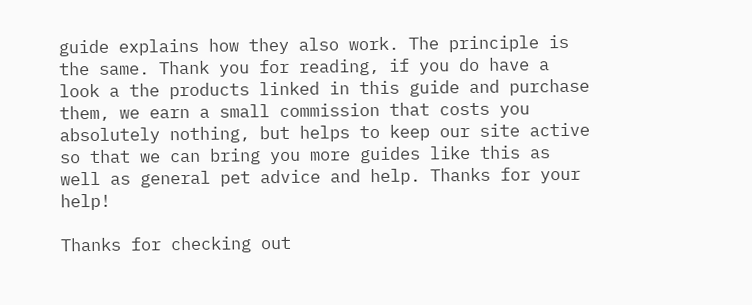guide explains how they also work. The principle is the same. Thank you for reading, if you do have a look a the products linked in this guide and purchase them, we earn a small commission that costs you absolutely nothing, but helps to keep our site active so that we can bring you more guides like this as well as general pet advice and help. Thanks for your help!

Thanks for checking out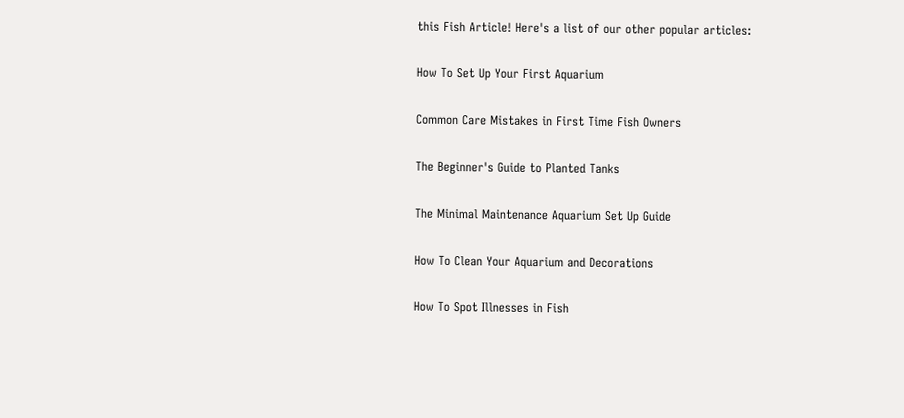this Fish Article! Here's a list of our other popular articles:

How To Set Up Your First Aquarium

Common Care Mistakes in First Time Fish Owners

The Beginner's Guide to Planted Tanks

The Minimal Maintenance Aquarium Set Up Guide

How To Clean Your Aquarium and Decorations

How To Spot Illnesses in Fish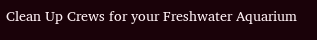Clean Up Crews for your Freshwater Aquarium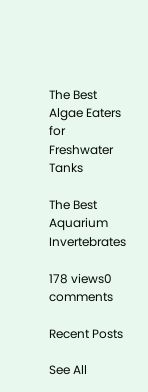The Best Algae Eaters for Freshwater Tanks

The Best Aquarium Invertebrates

178 views0 comments

Recent Posts

See All